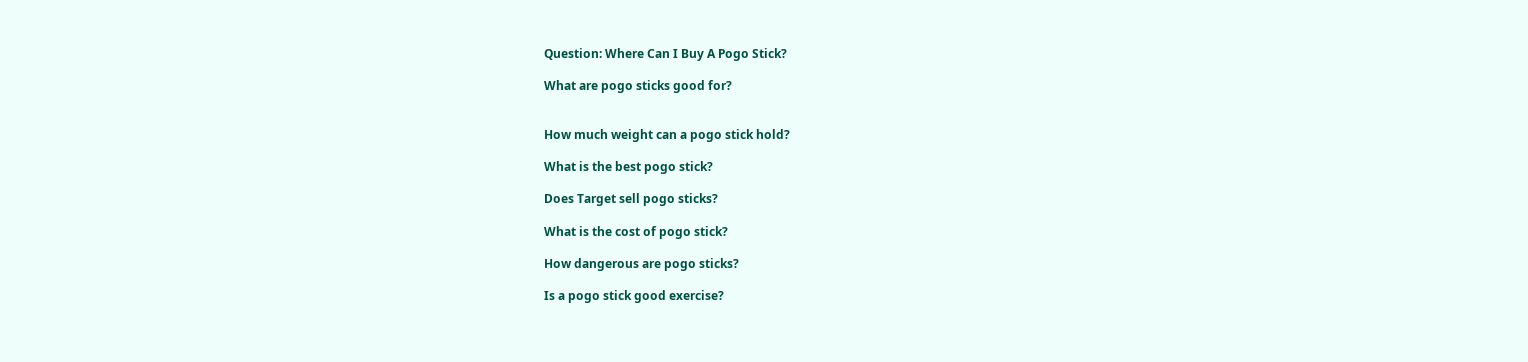Question: Where Can I Buy A Pogo Stick?

What are pogo sticks good for?


How much weight can a pogo stick hold?

What is the best pogo stick?

Does Target sell pogo sticks?

What is the cost of pogo stick?

How dangerous are pogo sticks?

Is a pogo stick good exercise?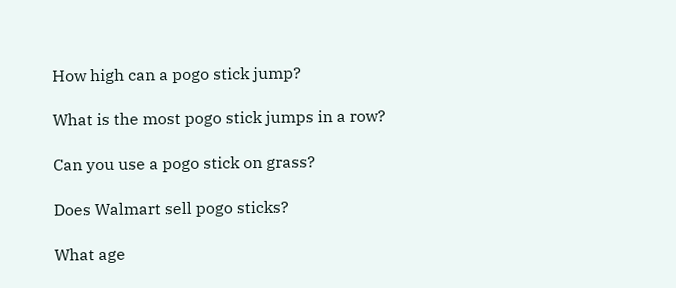How high can a pogo stick jump?

What is the most pogo stick jumps in a row?

Can you use a pogo stick on grass?

Does Walmart sell pogo sticks?

What age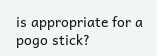is appropriate for a pogo stick?